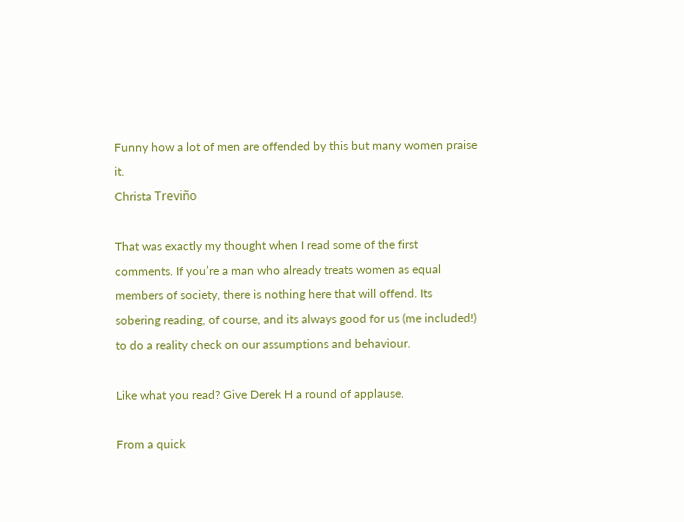Funny how a lot of men are offended by this but many women praise it.
Christa Treviño

That was exactly my thought when I read some of the first comments. If you’re a man who already treats women as equal members of society, there is nothing here that will offend. Its sobering reading, of course, and its always good for us (me included!) to do a reality check on our assumptions and behaviour.

Like what you read? Give Derek H a round of applause.

From a quick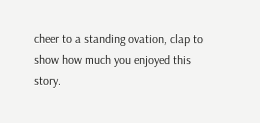cheer to a standing ovation, clap to show how much you enjoyed this story.